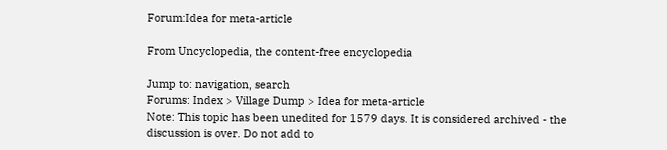Forum:Idea for meta-article

From Uncyclopedia, the content-free encyclopedia

Jump to: navigation, search
Forums: Index > Village Dump > Idea for meta-article
Note: This topic has been unedited for 1579 days. It is considered archived - the discussion is over. Do not add to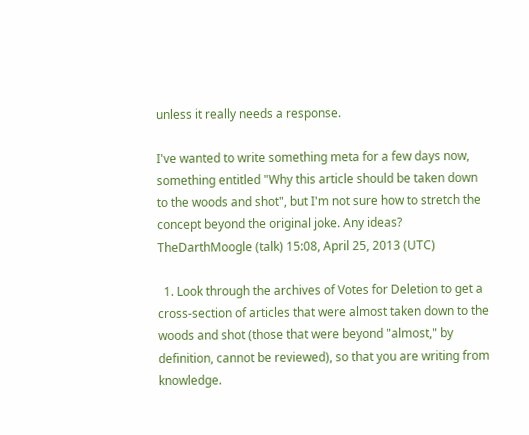unless it really needs a response.

I've wanted to write something meta for a few days now, something entitled "Why this article should be taken down to the woods and shot", but I'm not sure how to stretch the concept beyond the original joke. Any ideas? TheDarthMoogle (talk) 15:08, April 25, 2013 (UTC)

  1. Look through the archives of Votes for Deletion to get a cross-section of articles that were almost taken down to the woods and shot (those that were beyond "almost," by definition, cannot be reviewed), so that you are writing from knowledge.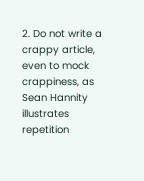2. Do not write a crappy article, even to mock crappiness, as Sean Hannity illustrates repetition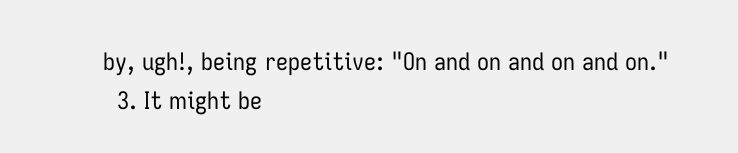by, ugh!, being repetitive: "On and on and on and on."
  3. It might be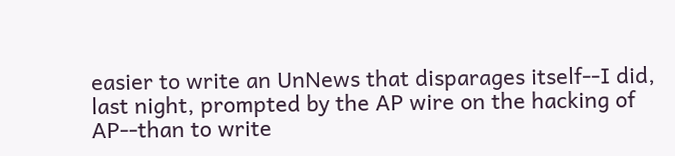easier to write an UnNews that disparages itself--I did, last night, prompted by the AP wire on the hacking of AP--than to write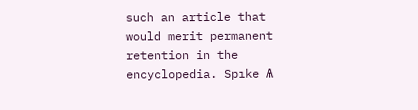such an article that would merit permanent retention in the encyclopedia. Spıke Ѧ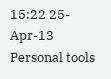15:22 25-Apr-13
Personal tools